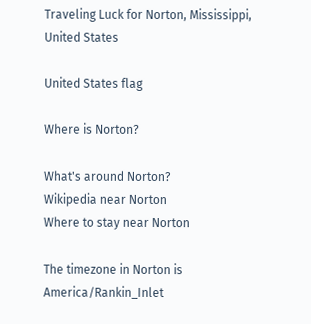Traveling Luck for Norton, Mississippi, United States

United States flag

Where is Norton?

What's around Norton?
Wikipedia near Norton
Where to stay near Norton

The timezone in Norton is America/Rankin_Inlet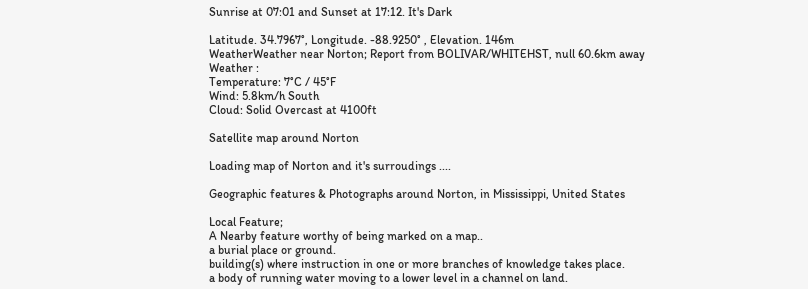Sunrise at 07:01 and Sunset at 17:12. It's Dark

Latitude. 34.7967°, Longitude. -88.9250° , Elevation. 146m
WeatherWeather near Norton; Report from BOLIVAR/WHITEHST, null 60.6km away
Weather :
Temperature: 7°C / 45°F
Wind: 5.8km/h South
Cloud: Solid Overcast at 4100ft

Satellite map around Norton

Loading map of Norton and it's surroudings ....

Geographic features & Photographs around Norton, in Mississippi, United States

Local Feature;
A Nearby feature worthy of being marked on a map..
a burial place or ground.
building(s) where instruction in one or more branches of knowledge takes place.
a body of running water moving to a lower level in a channel on land.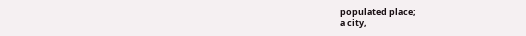populated place;
a city,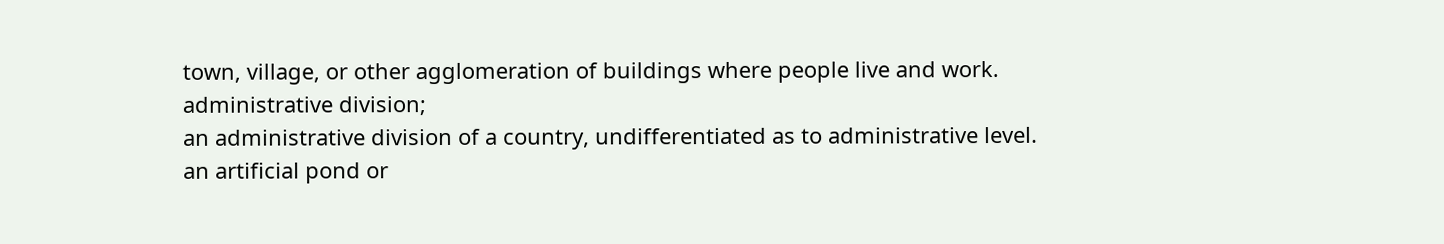town, village, or other agglomeration of buildings where people live and work.
administrative division;
an administrative division of a country, undifferentiated as to administrative level.
an artificial pond or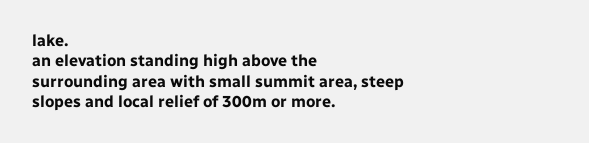lake.
an elevation standing high above the surrounding area with small summit area, steep slopes and local relief of 300m or more.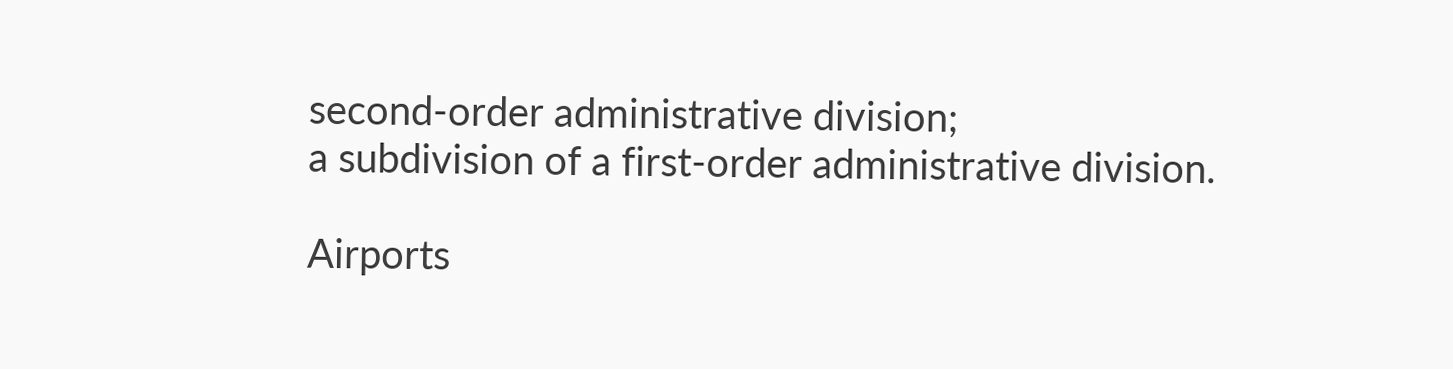second-order administrative division;
a subdivision of a first-order administrative division.

Airports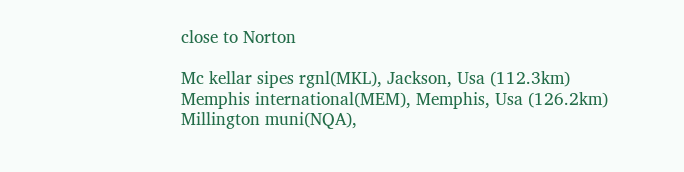close to Norton

Mc kellar sipes rgnl(MKL), Jackson, Usa (112.3km)
Memphis international(MEM), Memphis, Usa (126.2km)
Millington muni(NQA),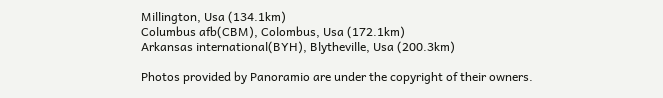Millington, Usa (134.1km)
Columbus afb(CBM), Colombus, Usa (172.1km)
Arkansas international(BYH), Blytheville, Usa (200.3km)

Photos provided by Panoramio are under the copyright of their owners.